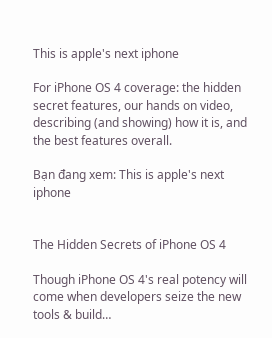This is apple's next iphone

For iPhone OS 4 coverage: the hidden secret features, our hands on video, describing (and showing) how it is, and the best features overall.

Bạn đang xem: This is apple's next iphone


The Hidden Secrets of iPhone OS 4

Though iPhone OS 4's real potency will come when developers seize the new tools & build…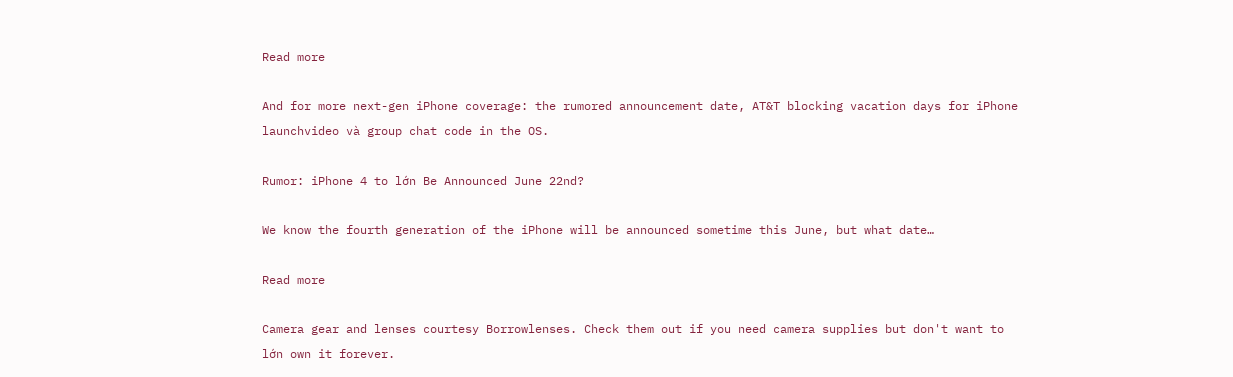Read more

And for more next-gen iPhone coverage: the rumored announcement date, AT&T blocking vacation days for iPhone launchvideo và group chat code in the OS.

Rumor: iPhone 4 to lớn Be Announced June 22nd?

We know the fourth generation of the iPhone will be announced sometime this June, but what date…

Read more

Camera gear and lenses courtesy Borrowlenses. Check them out if you need camera supplies but don't want to lớn own it forever.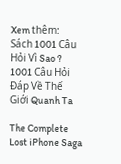Xem thêm: Sách 1001 Câu Hỏi Vì Sao ? 1001 Câu Hỏi Đáp Về Thế Giới Quanh Ta

The Complete Lost iPhone Saga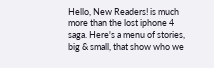Hello, New Readers! is much more than the lost iphone 4 saga. Here's a menu of stories, big & small, that show who we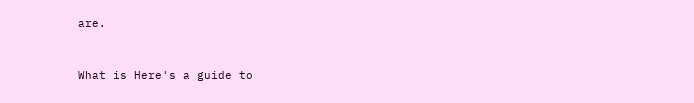are.


What is Here's a guide to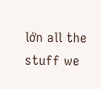lớn all the stuff we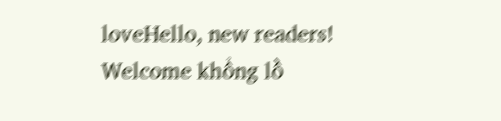loveHello, new readers! Welcome khổng lồ